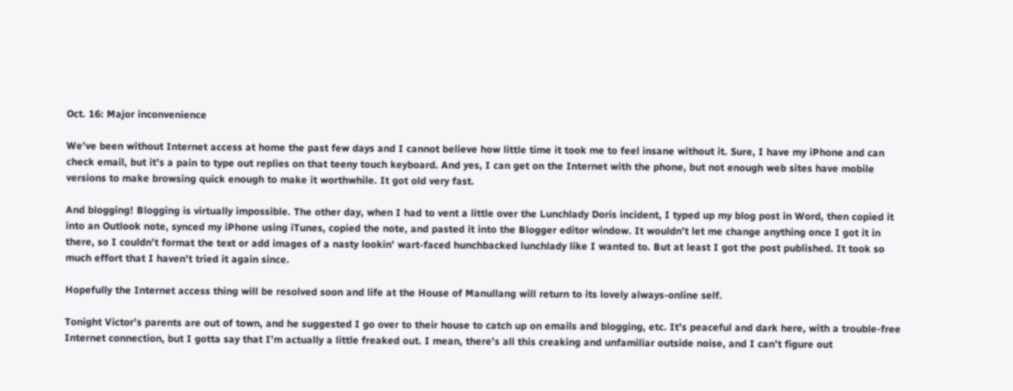Oct. 16: Major inconvenience

We’ve been without Internet access at home the past few days and I cannot believe how little time it took me to feel insane without it. Sure, I have my iPhone and can check email, but it’s a pain to type out replies on that teeny touch keyboard. And yes, I can get on the Internet with the phone, but not enough web sites have mobile versions to make browsing quick enough to make it worthwhile. It got old very fast.

And blogging! Blogging is virtually impossible. The other day, when I had to vent a little over the Lunchlady Doris incident, I typed up my blog post in Word, then copied it into an Outlook note, synced my iPhone using iTunes, copied the note, and pasted it into the Blogger editor window. It wouldn’t let me change anything once I got it in there, so I couldn’t format the text or add images of a nasty lookin’ wart-faced hunchbacked lunchlady like I wanted to. But at least I got the post published. It took so much effort that I haven’t tried it again since.

Hopefully the Internet access thing will be resolved soon and life at the House of Manullang will return to its lovely always-online self.

Tonight Victor’s parents are out of town, and he suggested I go over to their house to catch up on emails and blogging, etc. It’s peaceful and dark here, with a trouble-free Internet connection, but I gotta say that I’m actually a little freaked out. I mean, there’s all this creaking and unfamiliar outside noise, and I can’t figure out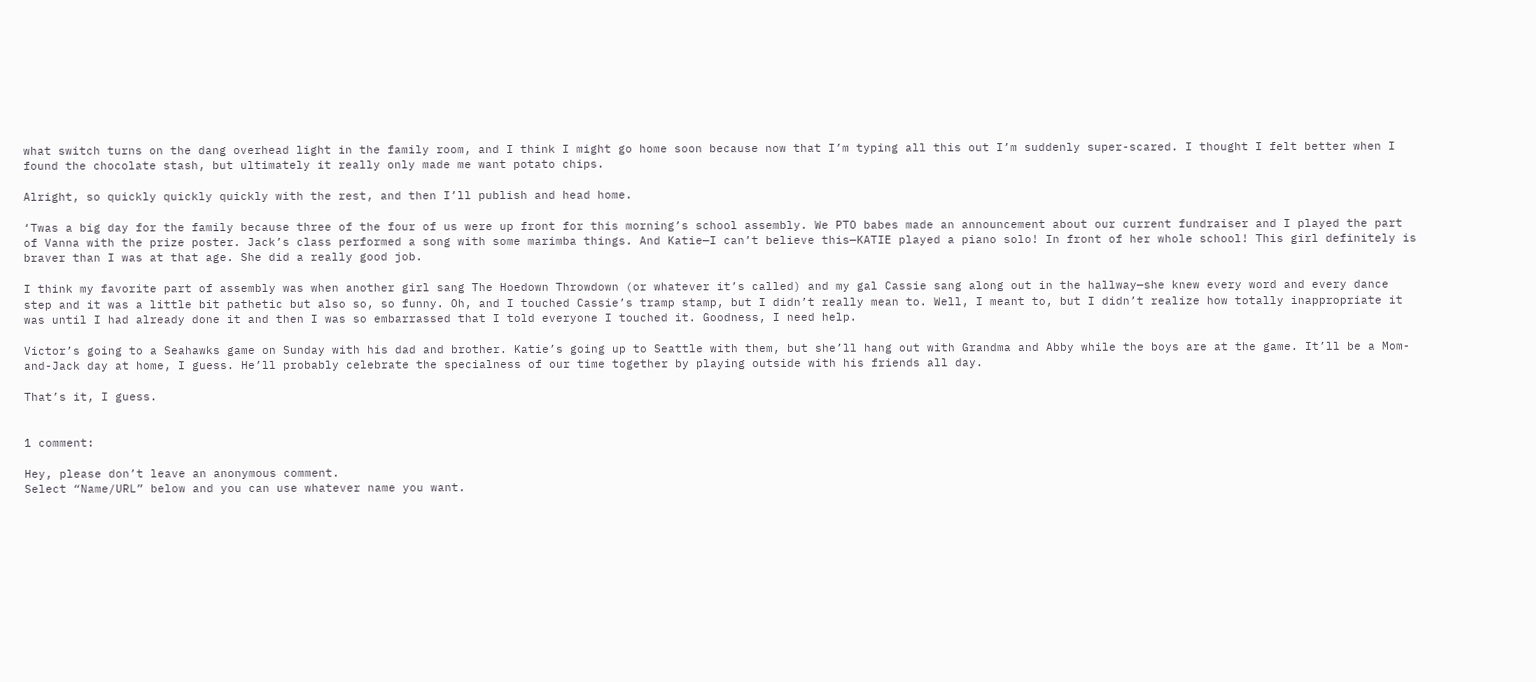what switch turns on the dang overhead light in the family room, and I think I might go home soon because now that I’m typing all this out I’m suddenly super-scared. I thought I felt better when I found the chocolate stash, but ultimately it really only made me want potato chips.

Alright, so quickly quickly quickly with the rest, and then I’ll publish and head home.

‘Twas a big day for the family because three of the four of us were up front for this morning’s school assembly. We PTO babes made an announcement about our current fundraiser and I played the part of Vanna with the prize poster. Jack’s class performed a song with some marimba things. And Katie—I can’t believe this—KATIE played a piano solo! In front of her whole school! This girl definitely is braver than I was at that age. She did a really good job.

I think my favorite part of assembly was when another girl sang The Hoedown Throwdown (or whatever it’s called) and my gal Cassie sang along out in the hallway—she knew every word and every dance step and it was a little bit pathetic but also so, so funny. Oh, and I touched Cassie’s tramp stamp, but I didn’t really mean to. Well, I meant to, but I didn’t realize how totally inappropriate it was until I had already done it and then I was so embarrassed that I told everyone I touched it. Goodness, I need help.

Victor’s going to a Seahawks game on Sunday with his dad and brother. Katie’s going up to Seattle with them, but she’ll hang out with Grandma and Abby while the boys are at the game. It’ll be a Mom-and-Jack day at home, I guess. He’ll probably celebrate the specialness of our time together by playing outside with his friends all day.

That’s it, I guess.


1 comment:

Hey, please don’t leave an anonymous comment.
Select “Name/URL” below and you can use whatever name you want.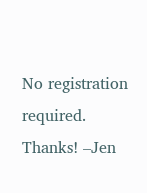No registration required.
Thanks! –Jen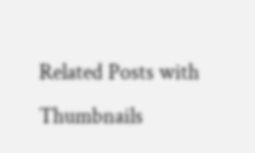Related Posts with Thumbnails